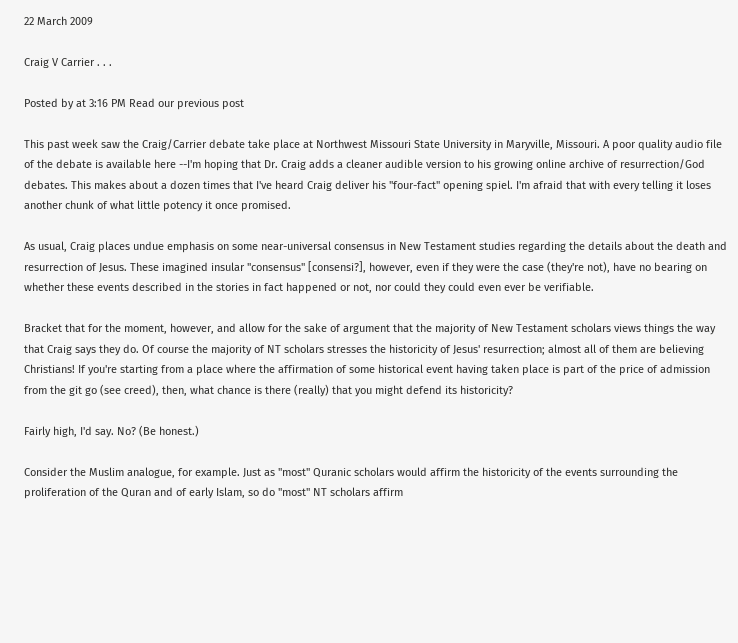22 March 2009

Craig V Carrier . . .

Posted by at 3:16 PM Read our previous post

This past week saw the Craig/Carrier debate take place at Northwest Missouri State University in Maryville, Missouri. A poor quality audio file of the debate is available here --I'm hoping that Dr. Craig adds a cleaner audible version to his growing online archive of resurrection/God debates. This makes about a dozen times that I've heard Craig deliver his "four-fact" opening spiel. I'm afraid that with every telling it loses another chunk of what little potency it once promised.

As usual, Craig places undue emphasis on some near-universal consensus in New Testament studies regarding the details about the death and resurrection of Jesus. These imagined insular "consensus" [consensi?], however, even if they were the case (they're not), have no bearing on whether these events described in the stories in fact happened or not, nor could they could even ever be verifiable.

Bracket that for the moment, however, and allow for the sake of argument that the majority of New Testament scholars views things the way that Craig says they do. Of course the majority of NT scholars stresses the historicity of Jesus' resurrection; almost all of them are believing Christians! If you're starting from a place where the affirmation of some historical event having taken place is part of the price of admission from the git go (see creed), then, what chance is there (really) that you might defend its historicity?

Fairly high, I'd say. No? (Be honest.)

Consider the Muslim analogue, for example. Just as "most" Quranic scholars would affirm the historicity of the events surrounding the proliferation of the Quran and of early Islam, so do "most" NT scholars affirm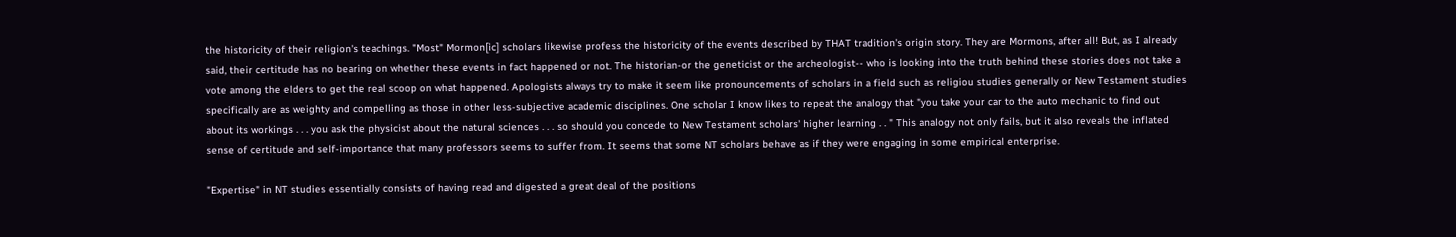the historicity of their religion's teachings. "Most" Mormon[ic] scholars likewise profess the historicity of the events described by THAT tradition's origin story. They are Mormons, after all! But, as I already said, their certitude has no bearing on whether these events in fact happened or not. The historian-or the geneticist or the archeologist-- who is looking into the truth behind these stories does not take a vote among the elders to get the real scoop on what happened. Apologists always try to make it seem like pronouncements of scholars in a field such as religiou studies generally or New Testament studies specifically are as weighty and compelling as those in other less-subjective academic disciplines. One scholar I know likes to repeat the analogy that "you take your car to the auto mechanic to find out about its workings . . . you ask the physicist about the natural sciences . . . so should you concede to New Testament scholars' higher learning . . " This analogy not only fails, but it also reveals the inflated sense of certitude and self-importance that many professors seems to suffer from. It seems that some NT scholars behave as if they were engaging in some empirical enterprise.

"Expertise" in NT studies essentially consists of having read and digested a great deal of the positions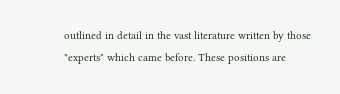outlined in detail in the vast literature written by those "experts" which came before. These positions are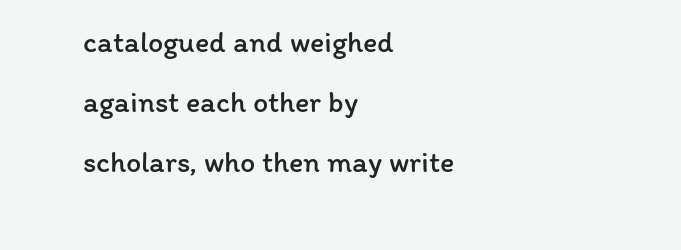catalogued and weighed against each other by scholars, who then may write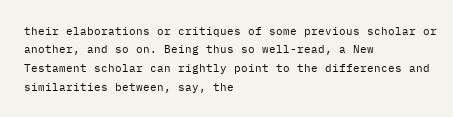their elaborations or critiques of some previous scholar or another, and so on. Being thus so well-read, a New Testament scholar can rightly point to the differences and similarities between, say, the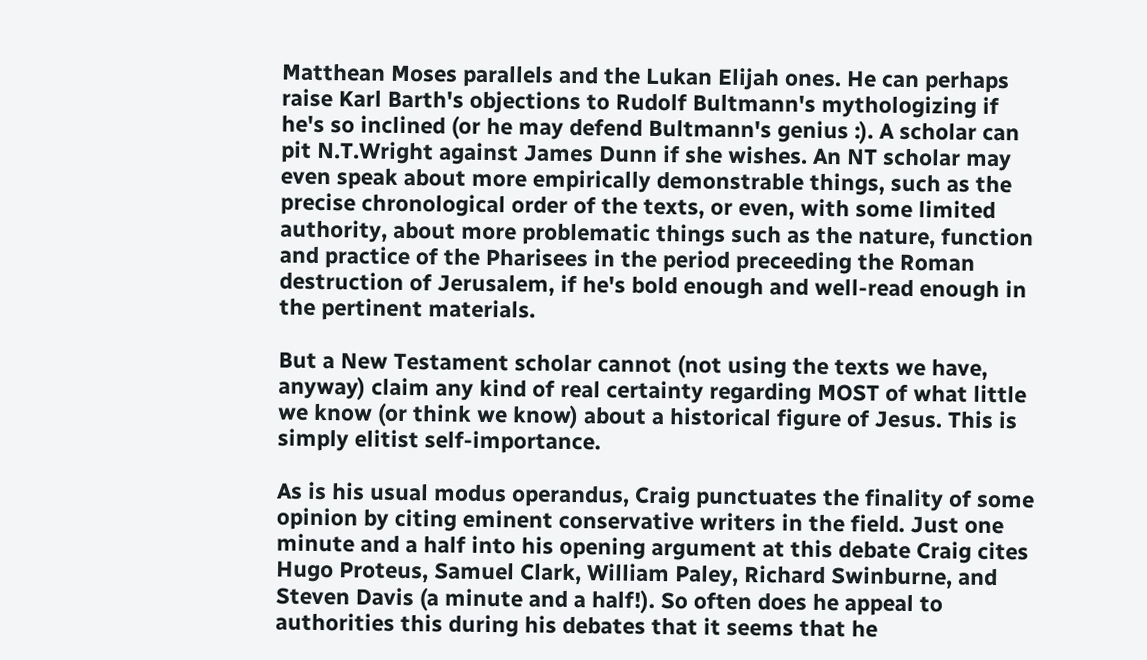Matthean Moses parallels and the Lukan Elijah ones. He can perhaps raise Karl Barth's objections to Rudolf Bultmann's mythologizing if he's so inclined (or he may defend Bultmann's genius :). A scholar can pit N.T.Wright against James Dunn if she wishes. An NT scholar may even speak about more empirically demonstrable things, such as the precise chronological order of the texts, or even, with some limited authority, about more problematic things such as the nature, function and practice of the Pharisees in the period preceeding the Roman destruction of Jerusalem, if he's bold enough and well-read enough in the pertinent materials.

But a New Testament scholar cannot (not using the texts we have, anyway) claim any kind of real certainty regarding MOST of what little we know (or think we know) about a historical figure of Jesus. This is simply elitist self-importance.

As is his usual modus operandus, Craig punctuates the finality of some opinion by citing eminent conservative writers in the field. Just one minute and a half into his opening argument at this debate Craig cites Hugo Proteus, Samuel Clark, William Paley, Richard Swinburne, and Steven Davis (a minute and a half!). So often does he appeal to authorities this during his debates that it seems that he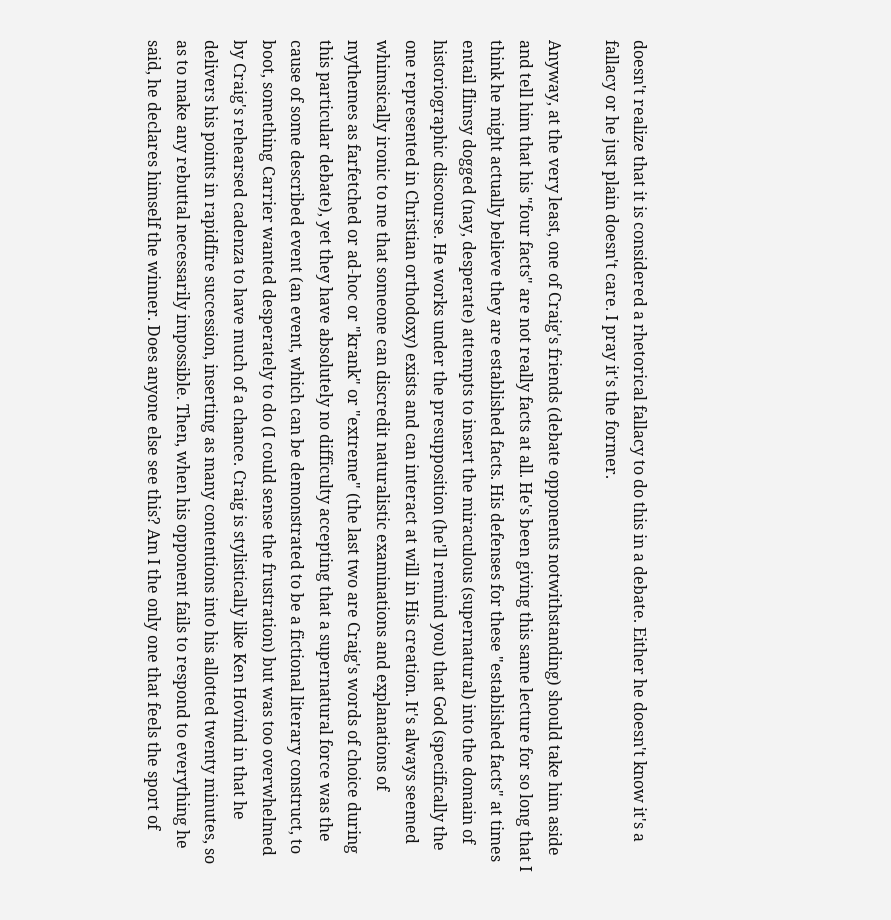doesn't realize that it is considered a rhetorical fallacy to do this in a debate. Either he doesn't know it's a fallacy or he just plain doesn't care. I pray it's the former.

Anyway, at the very least, one of Craig's friends (debate opponents notwithstanding) should take him aside and tell him that his "four facts" are not really facts at all. He's been giving this same lecture for so long that I think he might actually believe they are established facts. His defenses for these "established facts" at times entail flimsy dogged (nay, desperate) attempts to insert the miraculous (supernatural) into the domain of historiographic discourse. He works under the presupposition (he'll remind you) that God (specifically the one represented in Christian orthodoxy) exists and can interact at will in His creation. It's always seemed whimsically ironic to me that someone can discredit naturalistic examinations and explanations of mythemes as farfetched or ad-hoc or "krank" or "extreme" (the last two are Craig's words of choice during this particular debate), yet they have absolutely no difficulty accepting that a supernatural force was the cause of some described event (an event, which can be demonstrated to be a fictional literary construct, to boot, something Carrier wanted desperately to do (I could sense the frustration) but was too overwhelmed by Craig's rehearsed cadenza to have much of a chance. Craig is stylistically like Ken Hovind in that he delivers his points in rapidfire succession, inserting as many contentions into his allotted twenty minutes, so as to make any rebuttal necessarily impossible. Then, when his opponent fails to respond to everything he said, he declares himself the winner. Does anyone else see this? Am I the only one that feels the sport of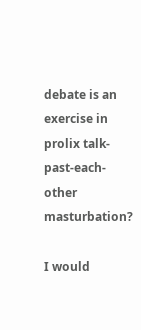debate is an exercise in prolix talk-past-each-other masturbation?

I would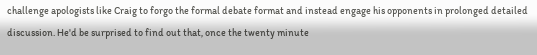challenge apologists like Craig to forgo the formal debate format and instead engage his opponents in prolonged detailed discussion. He'd be surprised to find out that, once the twenty minute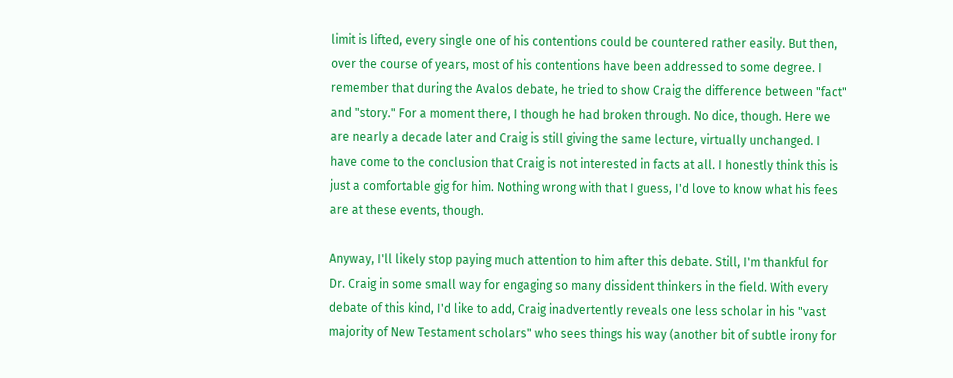limit is lifted, every single one of his contentions could be countered rather easily. But then, over the course of years, most of his contentions have been addressed to some degree. I remember that during the Avalos debate, he tried to show Craig the difference between "fact" and "story." For a moment there, I though he had broken through. No dice, though. Here we are nearly a decade later and Craig is still giving the same lecture, virtually unchanged. I have come to the conclusion that Craig is not interested in facts at all. I honestly think this is just a comfortable gig for him. Nothing wrong with that I guess, I'd love to know what his fees are at these events, though.

Anyway, I'll likely stop paying much attention to him after this debate. Still, I'm thankful for Dr. Craig in some small way for engaging so many dissident thinkers in the field. With every debate of this kind, I'd like to add, Craig inadvertently reveals one less scholar in his "vast majority of New Testament scholars" who sees things his way (another bit of subtle irony for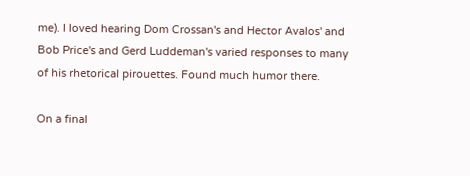me). I loved hearing Dom Crossan's and Hector Avalos' and Bob Price's and Gerd Luddeman's varied responses to many of his rhetorical pirouettes. Found much humor there.

On a final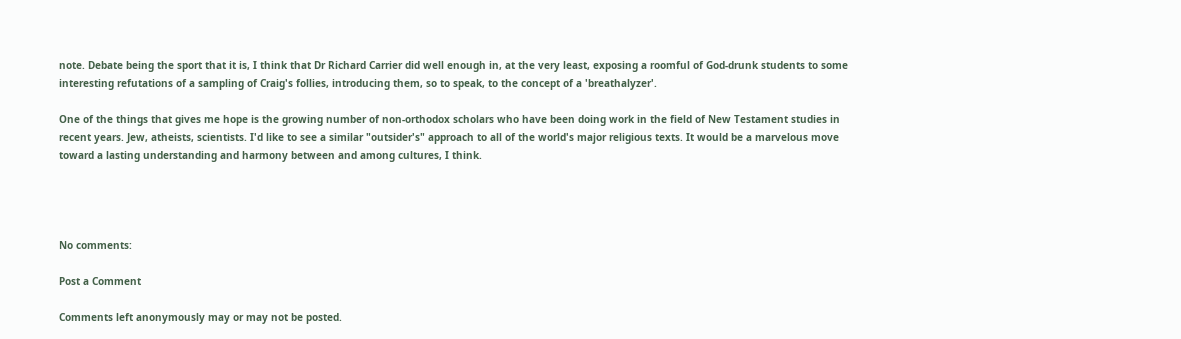note. Debate being the sport that it is, I think that Dr Richard Carrier did well enough in, at the very least, exposing a roomful of God-drunk students to some interesting refutations of a sampling of Craig's follies, introducing them, so to speak, to the concept of a 'breathalyzer'.

One of the things that gives me hope is the growing number of non-orthodox scholars who have been doing work in the field of New Testament studies in recent years. Jew, atheists, scientists. I'd like to see a similar "outsider's" approach to all of the world's major religious texts. It would be a marvelous move toward a lasting understanding and harmony between and among cultures, I think.




No comments:

Post a Comment

Comments left anonymously may or may not be posted.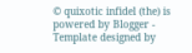© quixotic infidel (the) is powered by Blogger - Template designed by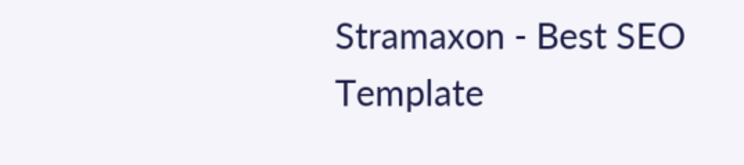Stramaxon - Best SEO Template